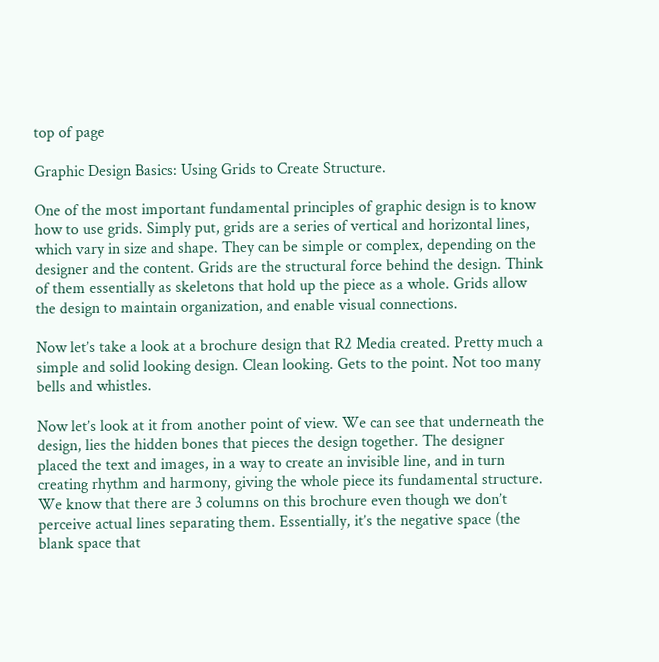top of page

Graphic Design Basics: Using Grids to Create Structure.

One of the most important fundamental principles of graphic design is to know how to use grids. Simply put, grids are a series of vertical and horizontal lines, which vary in size and shape. They can be simple or complex, depending on the designer and the content. Grids are the structural force behind the design. Think of them essentially as skeletons that hold up the piece as a whole. Grids allow the design to maintain organization, and enable visual connections.

Now let’s take a look at a brochure design that R2 Media created. Pretty much a simple and solid looking design. Clean looking. Gets to the point. Not too many bells and whistles.

Now let’s look at it from another point of view. We can see that underneath the design, lies the hidden bones that pieces the design together. The designer placed the text and images, in a way to create an invisible line, and in turn creating rhythm and harmony, giving the whole piece its fundamental structure. We know that there are 3 columns on this brochure even though we don’t perceive actual lines separating them. Essentially, it’s the negative space (the blank space that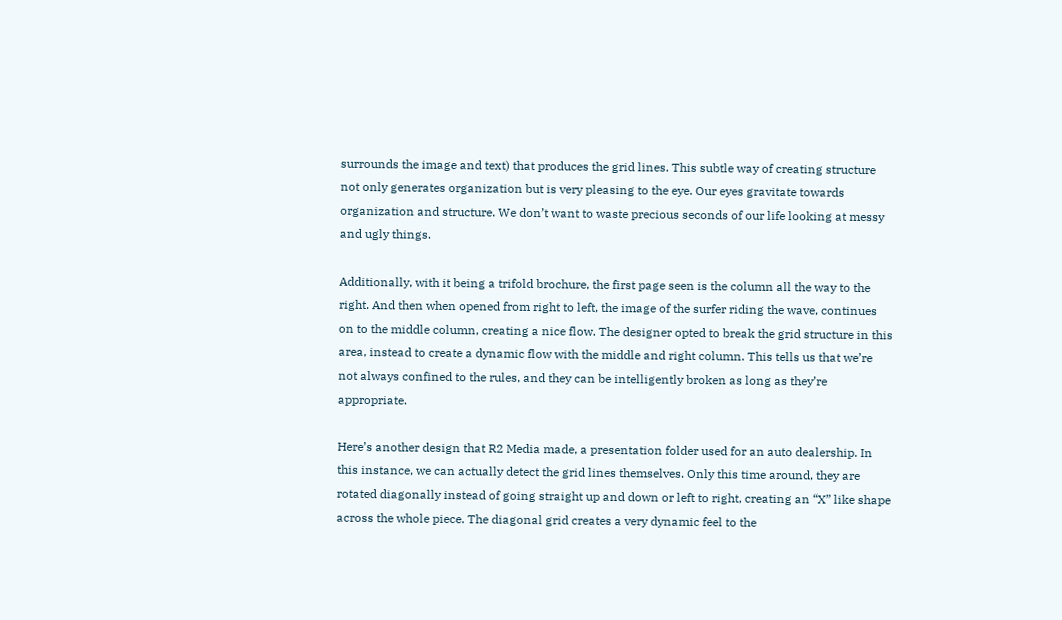surrounds the image and text) that produces the grid lines. This subtle way of creating structure not only generates organization but is very pleasing to the eye. Our eyes gravitate towards organization and structure. We don’t want to waste precious seconds of our life looking at messy and ugly things.

Additionally, with it being a trifold brochure, the first page seen is the column all the way to the right. And then when opened from right to left, the image of the surfer riding the wave, continues on to the middle column, creating a nice flow. The designer opted to break the grid structure in this area, instead to create a dynamic flow with the middle and right column. This tells us that we’re not always confined to the rules, and they can be intelligently broken as long as they’re appropriate.

Here’s another design that R2 Media made, a presentation folder used for an auto dealership. In this instance, we can actually detect the grid lines themselves. Only this time around, they are rotated diagonally instead of going straight up and down or left to right, creating an “X” like shape across the whole piece. The diagonal grid creates a very dynamic feel to the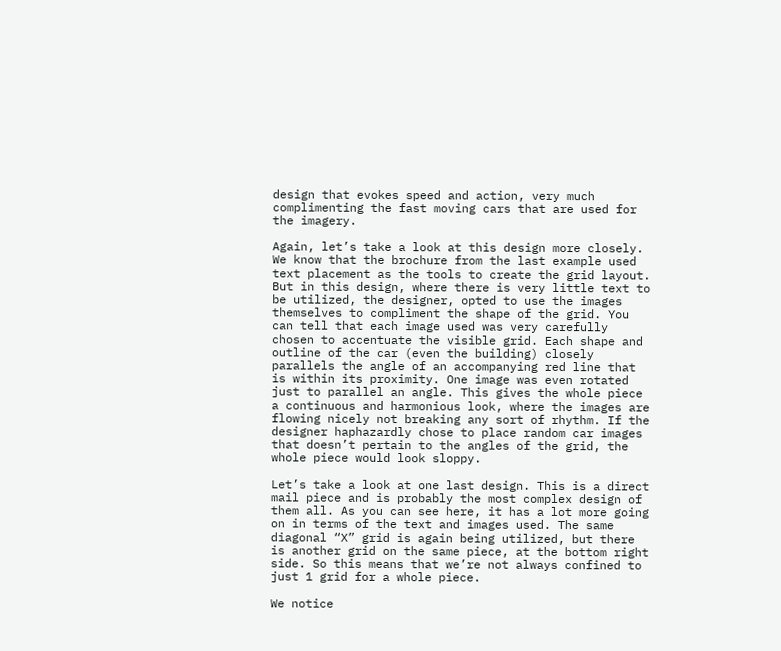design that evokes speed and action, very much complimenting the fast moving cars that are used for the imagery.

Again, let’s take a look at this design more closely. We know that the brochure from the last example used text placement as the tools to create the grid layout. But in this design, where there is very little text to be utilized, the designer, opted to use the images themselves to compliment the shape of the grid. You can tell that each image used was very carefully chosen to accentuate the visible grid. Each shape and outline of the car (even the building) closely parallels the angle of an accompanying red line that is within its proximity. One image was even rotated just to parallel an angle. This gives the whole piece a continuous and harmonious look, where the images are flowing nicely not breaking any sort of rhythm. If the designer haphazardly chose to place random car images that doesn’t pertain to the angles of the grid, the whole piece would look sloppy.

Let’s take a look at one last design. This is a direct mail piece and is probably the most complex design of them all. As you can see here, it has a lot more going on in terms of the text and images used. The same diagonal “X” grid is again being utilized, but there is another grid on the same piece, at the bottom right side. So this means that we’re not always confined to just 1 grid for a whole piece.

We notice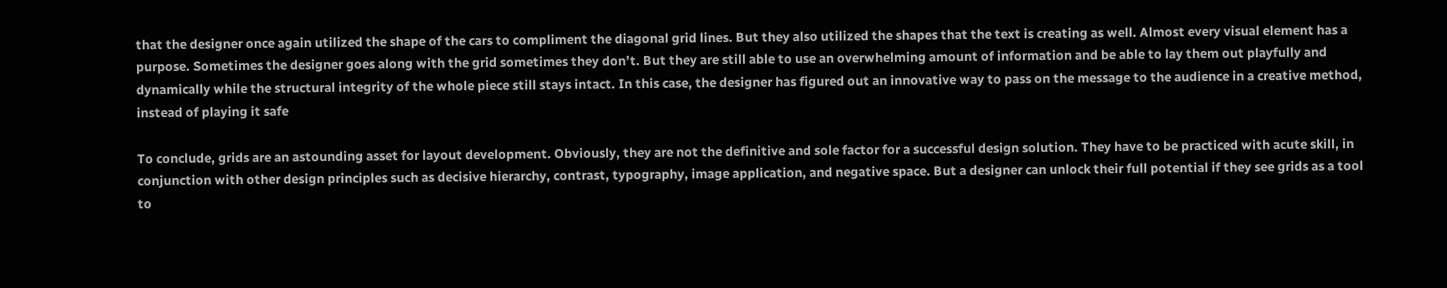that the designer once again utilized the shape of the cars to compliment the diagonal grid lines. But they also utilized the shapes that the text is creating as well. Almost every visual element has a purpose. Sometimes the designer goes along with the grid sometimes they don’t. But they are still able to use an overwhelming amount of information and be able to lay them out playfully and dynamically while the structural integrity of the whole piece still stays intact. In this case, the designer has figured out an innovative way to pass on the message to the audience in a creative method, instead of playing it safe

To conclude, grids are an astounding asset for layout development. Obviously, they are not the definitive and sole factor for a successful design solution. They have to be practiced with acute skill, in conjunction with other design principles such as decisive hierarchy, contrast, typography, image application, and negative space. But a designer can unlock their full potential if they see grids as a tool to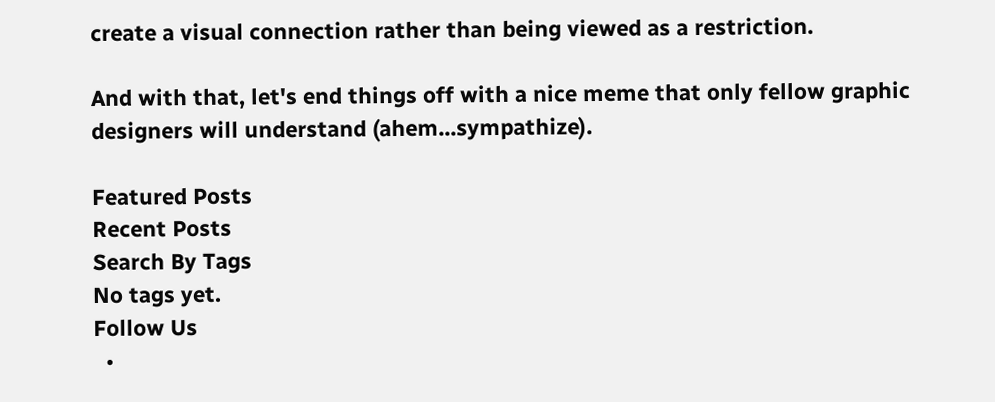create a visual connection rather than being viewed as a restriction.

And with that, let's end things off with a nice meme that only fellow graphic designers will understand (ahem...sympathize).

Featured Posts
Recent Posts
Search By Tags
No tags yet.
Follow Us
  •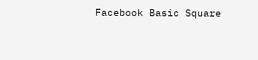Facebook Basic Square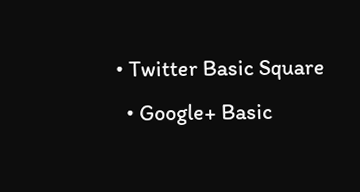• Twitter Basic Square
  • Google+ Basic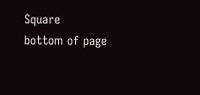Square
bottom of page